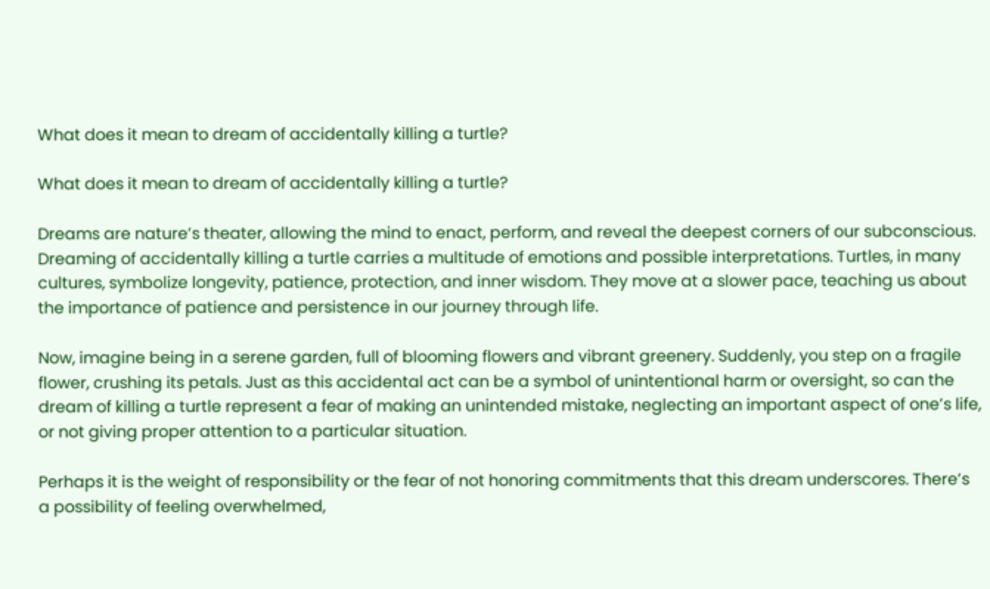What does it mean to dream of accidentally killing a turtle?

What does it mean to dream of accidentally killing a turtle?

Dreams are nature’s theater, allowing the mind to enact, perform, and reveal the deepest corners of our subconscious. Dreaming of accidentally killing a turtle carries a multitude of emotions and possible interpretations. Turtles, in many cultures, symbolize longevity, patience, protection, and inner wisdom. They move at a slower pace, teaching us about the importance of patience and persistence in our journey through life.

Now, imagine being in a serene garden, full of blooming flowers and vibrant greenery. Suddenly, you step on a fragile flower, crushing its petals. Just as this accidental act can be a symbol of unintentional harm or oversight, so can the dream of killing a turtle represent a fear of making an unintended mistake, neglecting an important aspect of one’s life, or not giving proper attention to a particular situation.

Perhaps it is the weight of responsibility or the fear of not honoring commitments that this dream underscores. There’s a possibility of feeling overwhelmed,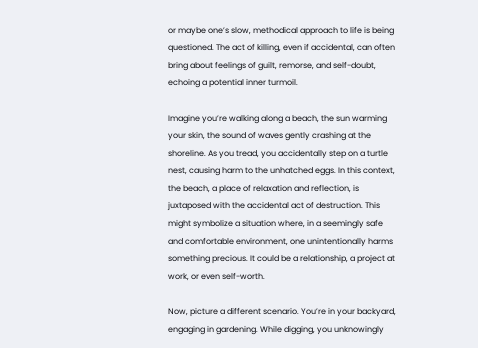or maybe one’s slow, methodical approach to life is being questioned. The act of killing, even if accidental, can often bring about feelings of guilt, remorse, and self-doubt, echoing a potential inner turmoil.

Imagine you’re walking along a beach, the sun warming your skin, the sound of waves gently crashing at the shoreline. As you tread, you accidentally step on a turtle nest, causing harm to the unhatched eggs. In this context, the beach, a place of relaxation and reflection, is juxtaposed with the accidental act of destruction. This might symbolize a situation where, in a seemingly safe and comfortable environment, one unintentionally harms something precious. It could be a relationship, a project at work, or even self-worth.

Now, picture a different scenario. You’re in your backyard, engaging in gardening. While digging, you unknowingly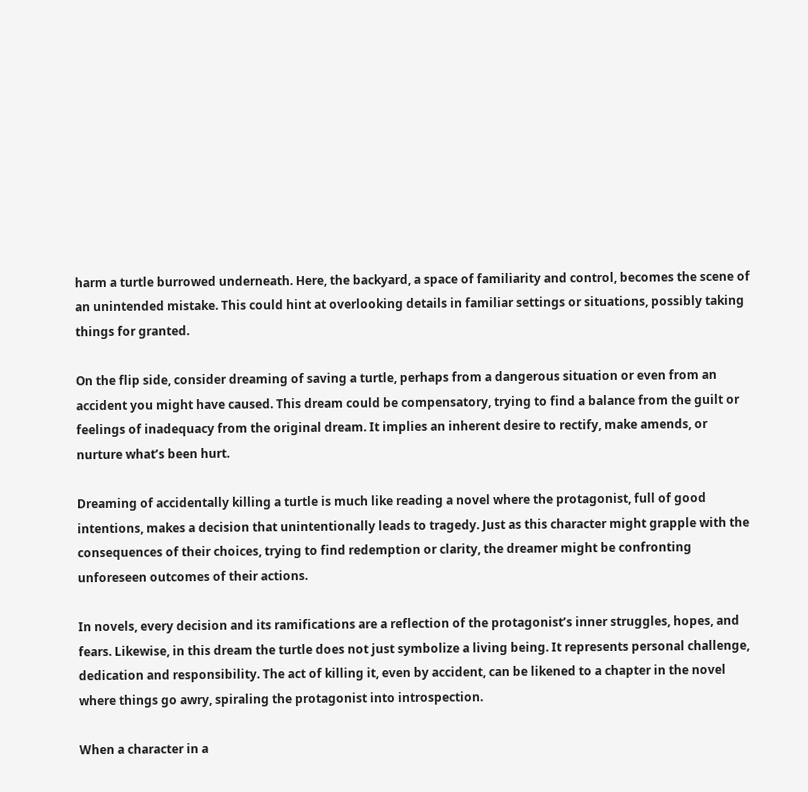harm a turtle burrowed underneath. Here, the backyard, a space of familiarity and control, becomes the scene of an unintended mistake. This could hint at overlooking details in familiar settings or situations, possibly taking things for granted.

On the flip side, consider dreaming of saving a turtle, perhaps from a dangerous situation or even from an accident you might have caused. This dream could be compensatory, trying to find a balance from the guilt or feelings of inadequacy from the original dream. It implies an inherent desire to rectify, make amends, or nurture what’s been hurt.

Dreaming of accidentally killing a turtle is much like reading a novel where the protagonist, full of good intentions, makes a decision that unintentionally leads to tragedy. Just as this character might grapple with the consequences of their choices, trying to find redemption or clarity, the dreamer might be confronting unforeseen outcomes of their actions.

In novels, every decision and its ramifications are a reflection of the protagonist’s inner struggles, hopes, and fears. Likewise, in this dream the turtle does not just symbolize a living being. It represents personal challenge, dedication and responsibility. The act of killing it, even by accident, can be likened to a chapter in the novel where things go awry, spiraling the protagonist into introspection.

When a character in a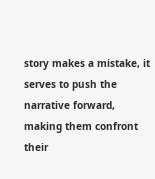story makes a mistake, it serves to push the narrative forward, making them confront their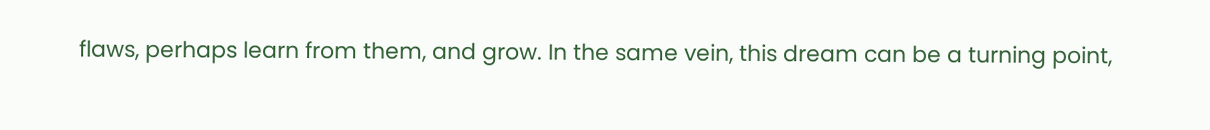flaws, perhaps learn from them, and grow. In the same vein, this dream can be a turning point,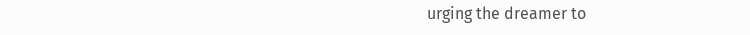urging the dreamer to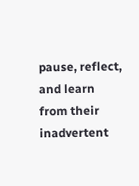pause, reflect, and learn from their inadvertent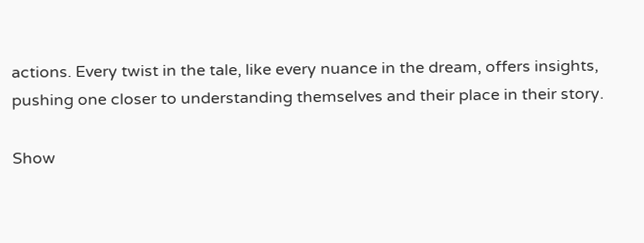actions. Every twist in the tale, like every nuance in the dream, offers insights, pushing one closer to understanding themselves and their place in their story.

Show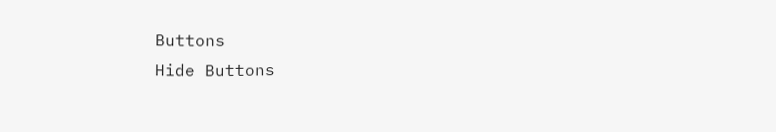Buttons
Hide Buttons